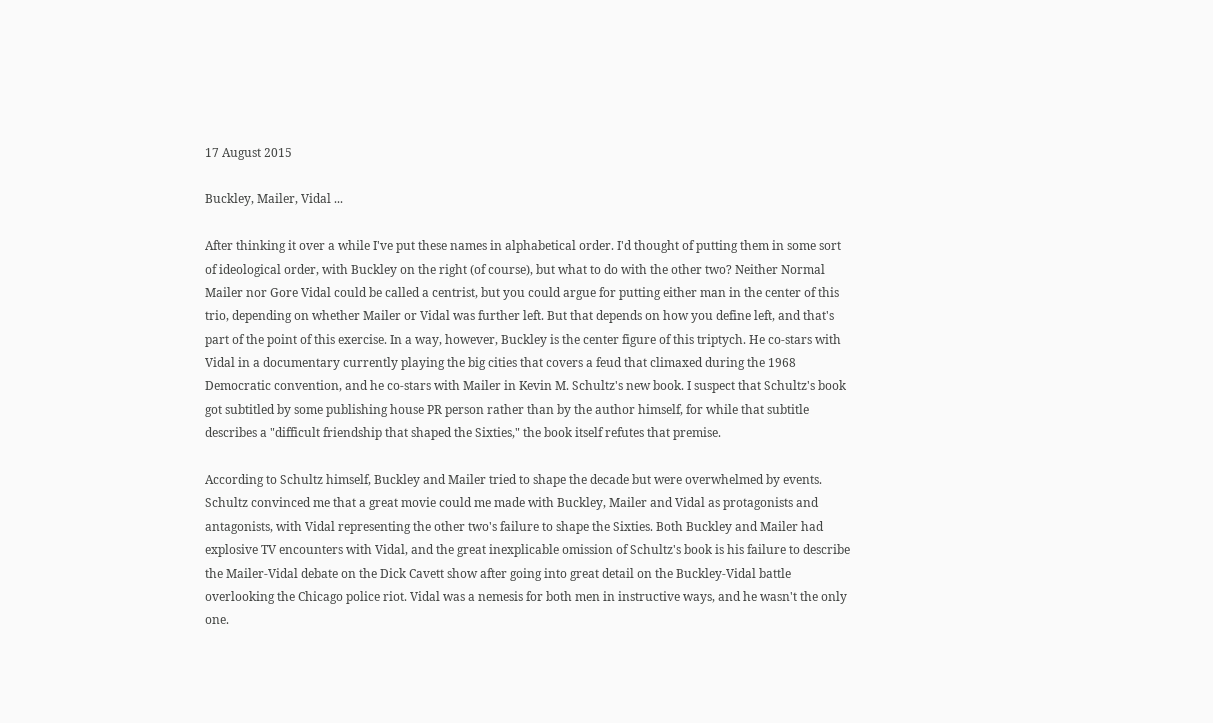17 August 2015

Buckley, Mailer, Vidal ...

After thinking it over a while I've put these names in alphabetical order. I'd thought of putting them in some sort of ideological order, with Buckley on the right (of course), but what to do with the other two? Neither Normal Mailer nor Gore Vidal could be called a centrist, but you could argue for putting either man in the center of this trio, depending on whether Mailer or Vidal was further left. But that depends on how you define left, and that's part of the point of this exercise. In a way, however, Buckley is the center figure of this triptych. He co-stars with Vidal in a documentary currently playing the big cities that covers a feud that climaxed during the 1968 Democratic convention, and he co-stars with Mailer in Kevin M. Schultz's new book. I suspect that Schultz's book got subtitled by some publishing house PR person rather than by the author himself, for while that subtitle describes a "difficult friendship that shaped the Sixties," the book itself refutes that premise.

According to Schultz himself, Buckley and Mailer tried to shape the decade but were overwhelmed by events. Schultz convinced me that a great movie could me made with Buckley, Mailer and Vidal as protagonists and antagonists, with Vidal representing the other two's failure to shape the Sixties. Both Buckley and Mailer had explosive TV encounters with Vidal, and the great inexplicable omission of Schultz's book is his failure to describe the Mailer-Vidal debate on the Dick Cavett show after going into great detail on the Buckley-Vidal battle overlooking the Chicago police riot. Vidal was a nemesis for both men in instructive ways, and he wasn't the only one.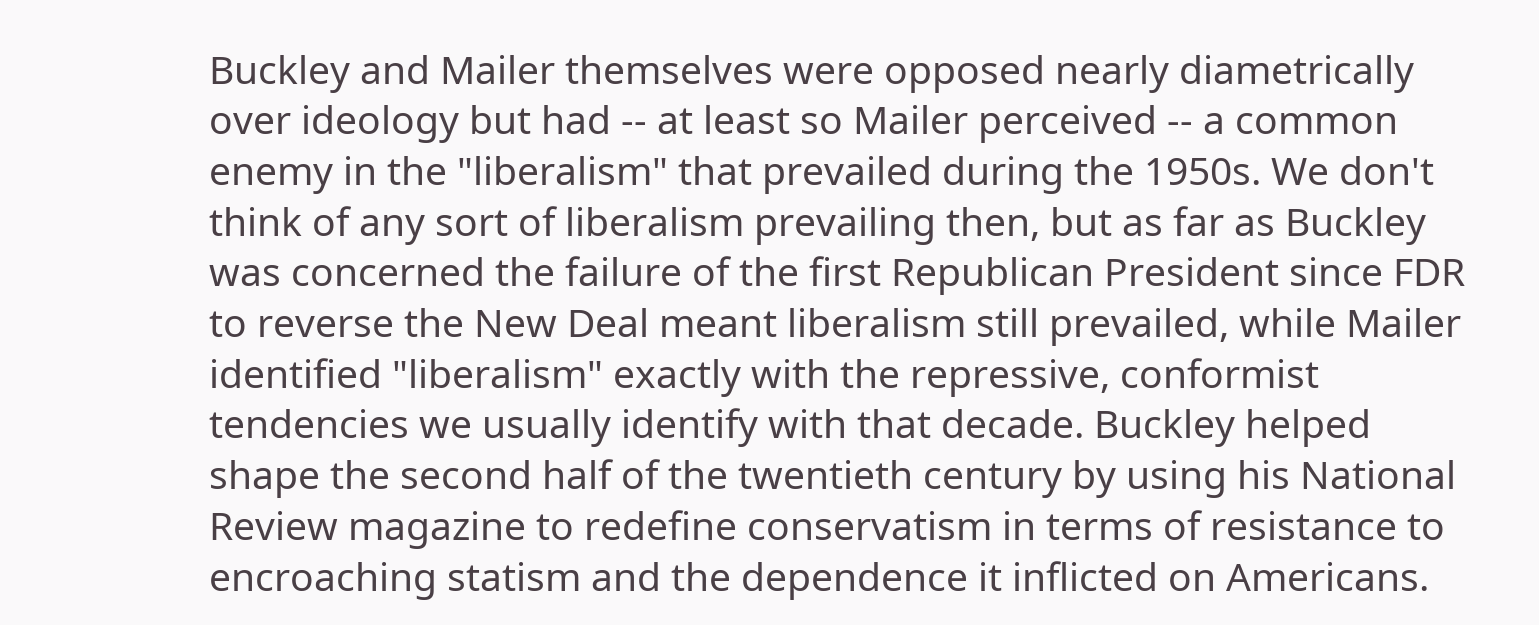Buckley and Mailer themselves were opposed nearly diametrically over ideology but had -- at least so Mailer perceived -- a common enemy in the "liberalism" that prevailed during the 1950s. We don't think of any sort of liberalism prevailing then, but as far as Buckley was concerned the failure of the first Republican President since FDR to reverse the New Deal meant liberalism still prevailed, while Mailer identified "liberalism" exactly with the repressive, conformist tendencies we usually identify with that decade. Buckley helped shape the second half of the twentieth century by using his National Review magazine to redefine conservatism in terms of resistance to encroaching statism and the dependence it inflicted on Americans.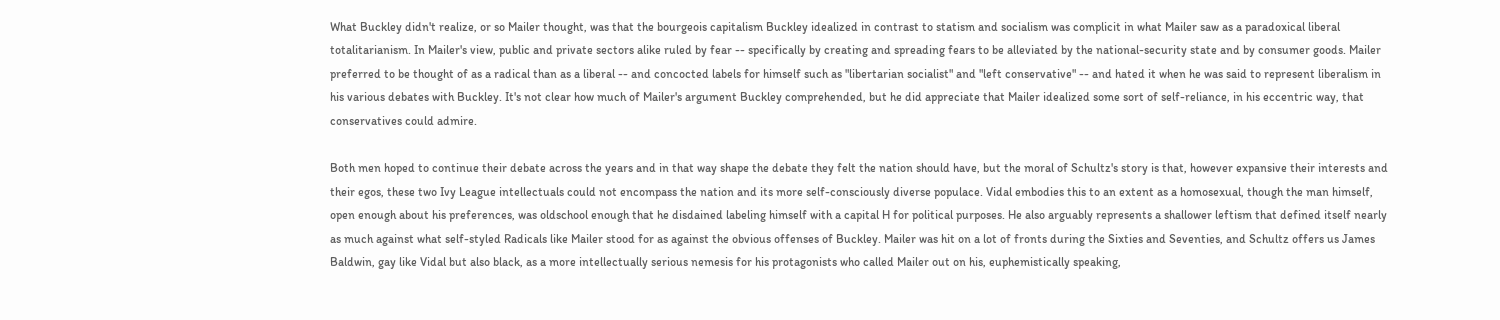What Buckley didn't realize, or so Mailer thought, was that the bourgeois capitalism Buckley idealized in contrast to statism and socialism was complicit in what Mailer saw as a paradoxical liberal totalitarianism. In Mailer's view, public and private sectors alike ruled by fear -- specifically by creating and spreading fears to be alleviated by the national-security state and by consumer goods. Mailer preferred to be thought of as a radical than as a liberal -- and concocted labels for himself such as "libertarian socialist" and "left conservative" -- and hated it when he was said to represent liberalism in his various debates with Buckley. It's not clear how much of Mailer's argument Buckley comprehended, but he did appreciate that Mailer idealized some sort of self-reliance, in his eccentric way, that conservatives could admire.

Both men hoped to continue their debate across the years and in that way shape the debate they felt the nation should have, but the moral of Schultz's story is that, however expansive their interests and their egos, these two Ivy League intellectuals could not encompass the nation and its more self-consciously diverse populace. Vidal embodies this to an extent as a homosexual, though the man himself, open enough about his preferences, was oldschool enough that he disdained labeling himself with a capital H for political purposes. He also arguably represents a shallower leftism that defined itself nearly as much against what self-styled Radicals like Mailer stood for as against the obvious offenses of Buckley. Mailer was hit on a lot of fronts during the Sixties and Seventies, and Schultz offers us James Baldwin, gay like Vidal but also black, as a more intellectually serious nemesis for his protagonists who called Mailer out on his, euphemistically speaking,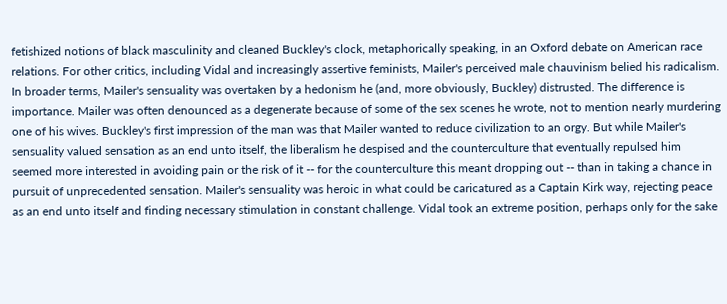fetishized notions of black masculinity and cleaned Buckley's clock, metaphorically speaking, in an Oxford debate on American race relations. For other critics, including Vidal and increasingly assertive feminists, Mailer's perceived male chauvinism belied his radicalism. In broader terms, Mailer's sensuality was overtaken by a hedonism he (and, more obviously, Buckley) distrusted. The difference is importance. Mailer was often denounced as a degenerate because of some of the sex scenes he wrote, not to mention nearly murdering one of his wives. Buckley's first impression of the man was that Mailer wanted to reduce civilization to an orgy. But while Mailer's sensuality valued sensation as an end unto itself, the liberalism he despised and the counterculture that eventually repulsed him seemed more interested in avoiding pain or the risk of it -- for the counterculture this meant dropping out -- than in taking a chance in pursuit of unprecedented sensation. Mailer's sensuality was heroic in what could be caricatured as a Captain Kirk way, rejecting peace as an end unto itself and finding necessary stimulation in constant challenge. Vidal took an extreme position, perhaps only for the sake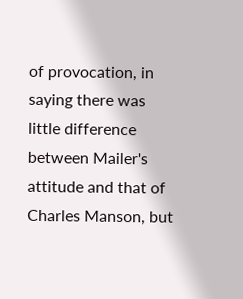of provocation, in saying there was little difference between Mailer's attitude and that of Charles Manson, but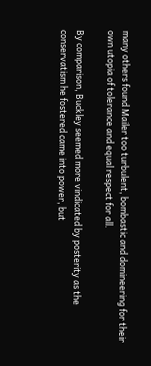many others found Mailer too turbulent, bombastic and domineering for their own utopia of tolerance and equal respect for all.

By comparison, Buckley seemed more vindicated by posterity as the conservatism he fostered came into power, but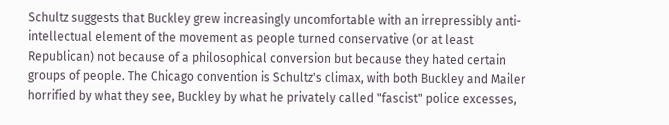Schultz suggests that Buckley grew increasingly uncomfortable with an irrepressibly anti-intellectual element of the movement as people turned conservative (or at least Republican) not because of a philosophical conversion but because they hated certain groups of people. The Chicago convention is Schultz's climax, with both Buckley and Mailer horrified by what they see, Buckley by what he privately called "fascist" police excesses,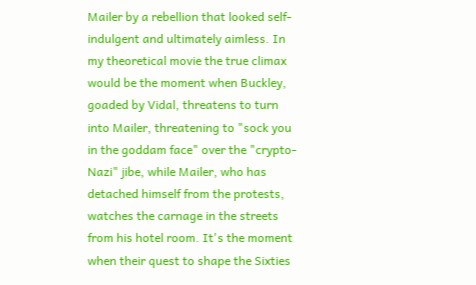Mailer by a rebellion that looked self-indulgent and ultimately aimless. In my theoretical movie the true climax would be the moment when Buckley, goaded by Vidal, threatens to turn into Mailer, threatening to "sock you in the goddam face" over the "crypto-Nazi" jibe, while Mailer, who has detached himself from the protests, watches the carnage in the streets from his hotel room. It's the moment when their quest to shape the Sixties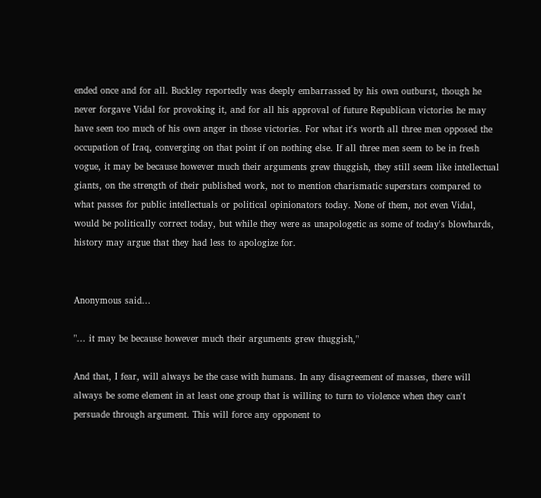ended once and for all. Buckley reportedly was deeply embarrassed by his own outburst, though he never forgave Vidal for provoking it, and for all his approval of future Republican victories he may have seen too much of his own anger in those victories. For what it's worth all three men opposed the occupation of Iraq, converging on that point if on nothing else. If all three men seem to be in fresh vogue, it may be because however much their arguments grew thuggish, they still seem like intellectual giants, on the strength of their published work, not to mention charismatic superstars compared to what passes for public intellectuals or political opinionators today. None of them, not even Vidal, would be politically correct today, but while they were as unapologetic as some of today's blowhards, history may argue that they had less to apologize for.


Anonymous said...

"... it may be because however much their arguments grew thuggish,"

And that, I fear, will always be the case with humans. In any disagreement of masses, there will always be some element in at least one group that is willing to turn to violence when they can't persuade through argument. This will force any opponent to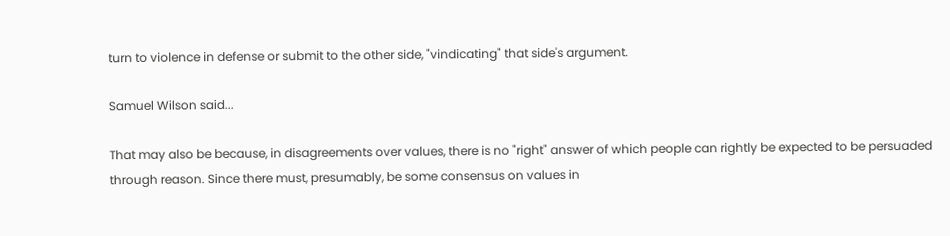turn to violence in defense or submit to the other side, "vindicating" that side's argument.

Samuel Wilson said...

That may also be because, in disagreements over values, there is no "right" answer of which people can rightly be expected to be persuaded through reason. Since there must, presumably, be some consensus on values in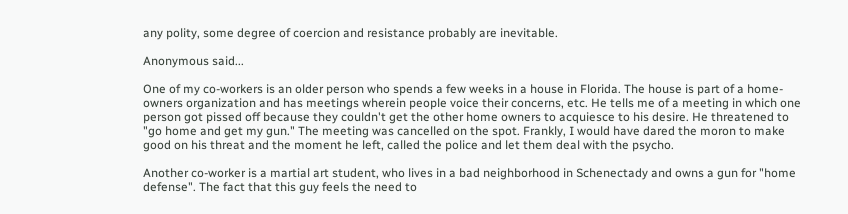any polity, some degree of coercion and resistance probably are inevitable.

Anonymous said...

One of my co-workers is an older person who spends a few weeks in a house in Florida. The house is part of a home-owners organization and has meetings wherein people voice their concerns, etc. He tells me of a meeting in which one person got pissed off because they couldn't get the other home owners to acquiesce to his desire. He threatened to "go home and get my gun." The meeting was cancelled on the spot. Frankly, I would have dared the moron to make good on his threat and the moment he left, called the police and let them deal with the psycho.

Another co-worker is a martial art student, who lives in a bad neighborhood in Schenectady and owns a gun for "home defense". The fact that this guy feels the need to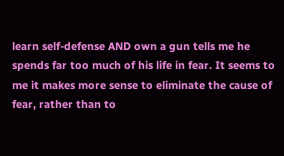learn self-defense AND own a gun tells me he spends far too much of his life in fear. It seems to me it makes more sense to eliminate the cause of fear, rather than to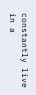constantly live in a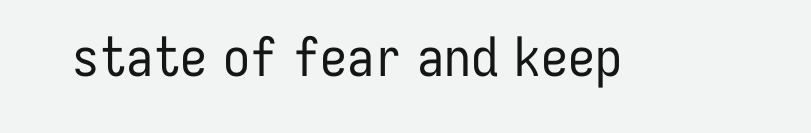state of fear and keep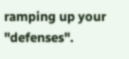ramping up your "defenses".